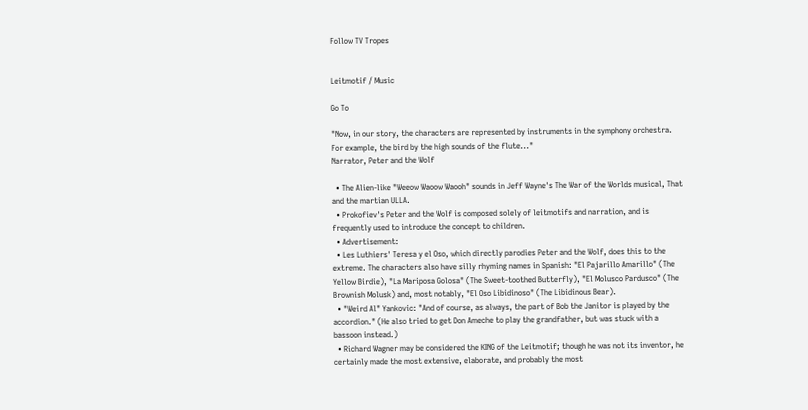Follow TV Tropes


Leitmotif / Music

Go To

"Now, in our story, the characters are represented by instruments in the symphony orchestra. For example, the bird by the high sounds of the flute..."
Narrator, Peter and the Wolf

  • The Alien-like "Weeow Waoow Waooh" sounds in Jeff Wayne's The War of the Worlds musical, That and the martian ULLA.
  • Prokofiev's Peter and the Wolf is composed solely of leitmotifs and narration, and is frequently used to introduce the concept to children.
  • Advertisement:
  • Les Luthiers' Teresa y el Oso, which directly parodies Peter and the Wolf, does this to the extreme. The characters also have silly rhyming names in Spanish: "El Pajarillo Amarillo" (The Yellow Birdie), "La Mariposa Golosa" (The Sweet-toothed Butterfly), "El Molusco Pardusco" (The Brownish Molusk) and, most notably, "El Oso Libidinoso" (The Libidinous Bear).
  • "Weird Al" Yankovic: "And of course, as always, the part of Bob the Janitor is played by the accordion." (He also tried to get Don Ameche to play the grandfather, but was stuck with a bassoon instead.)
  • Richard Wagner may be considered the KING of the Leitmotif; though he was not its inventor, he certainly made the most extensive, elaborate, and probably the most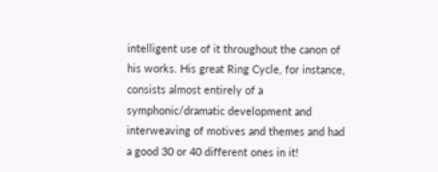intelligent use of it throughout the canon of his works. His great Ring Cycle, for instance, consists almost entirely of a symphonic/dramatic development and interweaving of motives and themes and had a good 30 or 40 different ones in it!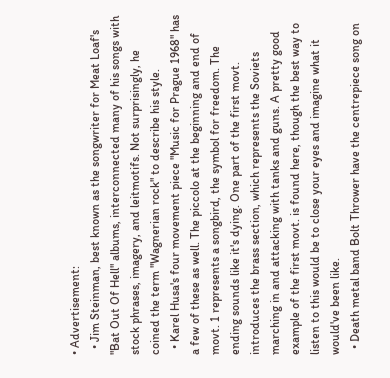• Advertisement:
  • Jim Steinman, best known as the songwriter for Meat Loaf's "Bat Out Of Hell" albums, interconnected many of his songs with stock phrases, imagery, and leitmotifs. Not surprisingly, he coined the term "Wagnerian rock" to describe his style.
  • Karel Husa's four movement piece "Music for Prague 1968" has a few of these as well. The piccolo at the beginning and end of movt. 1 represents a songbird, the symbol for freedom. The ending sounds like it's dying. One part of the first movt. introduces the brass section, which represents the Soviets marching in and attacking with tanks and guns. A pretty good example of the first movt. is found here, though the best way to listen to this would be to close your eyes and imagine what it would've been like.
  • Death metal band Bolt Thrower have the centrepiece song on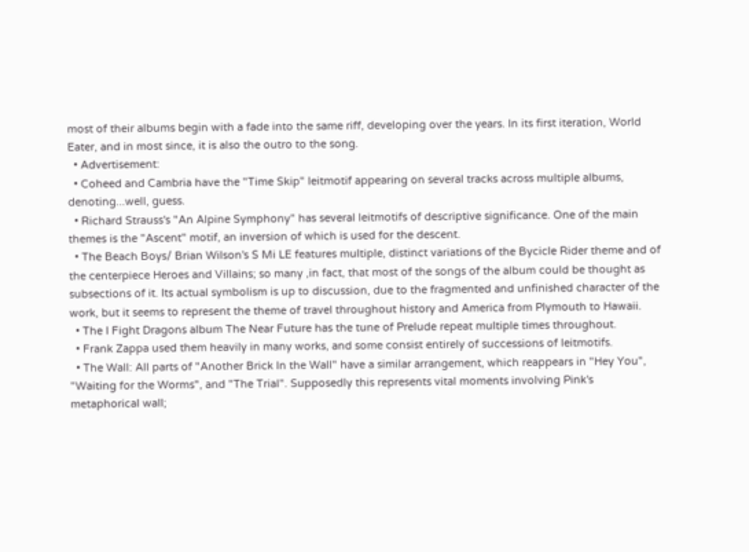most of their albums begin with a fade into the same riff, developing over the years. In its first iteration, World Eater, and in most since, it is also the outro to the song.
  • Advertisement:
  • Coheed and Cambria have the "Time Skip" leitmotif appearing on several tracks across multiple albums, denoting...well, guess.
  • Richard Strauss's "An Alpine Symphony" has several leitmotifs of descriptive significance. One of the main themes is the "Ascent" motif, an inversion of which is used for the descent.
  • The Beach Boys/ Brian Wilson's S Mi LE features multiple, distinct variations of the Bycicle Rider theme and of the centerpiece Heroes and Villains; so many ,in fact, that most of the songs of the album could be thought as subsections of it. Its actual symbolism is up to discussion, due to the fragmented and unfinished character of the work, but it seems to represent the theme of travel throughout history and America from Plymouth to Hawaii.
  • The I Fight Dragons album The Near Future has the tune of Prelude repeat multiple times throughout.
  • Frank Zappa used them heavily in many works, and some consist entirely of successions of leitmotifs.
  • The Wall: All parts of "Another Brick In the Wall" have a similar arrangement, which reappears in "Hey You", "Waiting for the Worms", and "The Trial". Supposedly this represents vital moments involving Pink's metaphorical wall;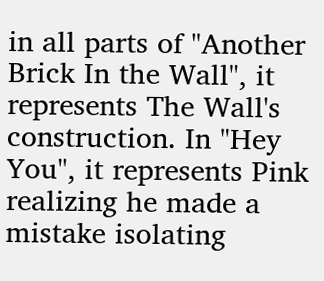in all parts of "Another Brick In the Wall", it represents The Wall's construction. In "Hey You", it represents Pink realizing he made a mistake isolating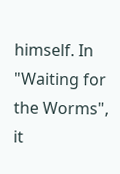himself. In "Waiting for the Worms", it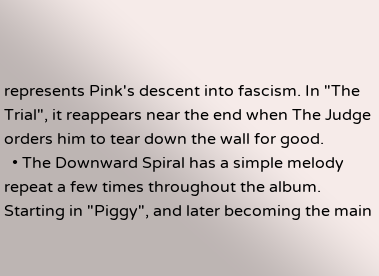represents Pink's descent into fascism. In "The Trial", it reappears near the end when The Judge orders him to tear down the wall for good.
  • The Downward Spiral has a simple melody repeat a few times throughout the album. Starting in "Piggy", and later becoming the main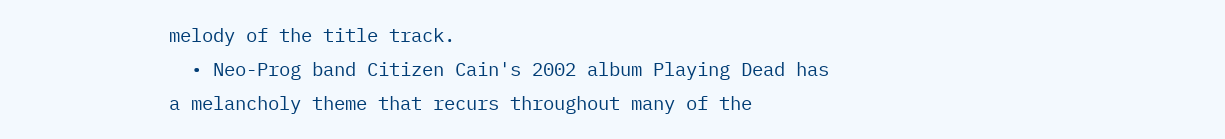melody of the title track.
  • Neo-Prog band Citizen Cain's 2002 album Playing Dead has a melancholy theme that recurs throughout many of the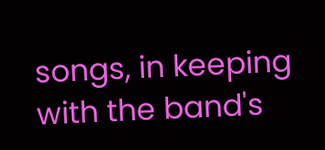songs, in keeping with the band's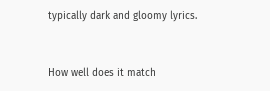typically dark and gloomy lyrics.


How well does it match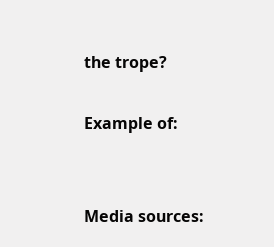the trope?

Example of:


Media sources: